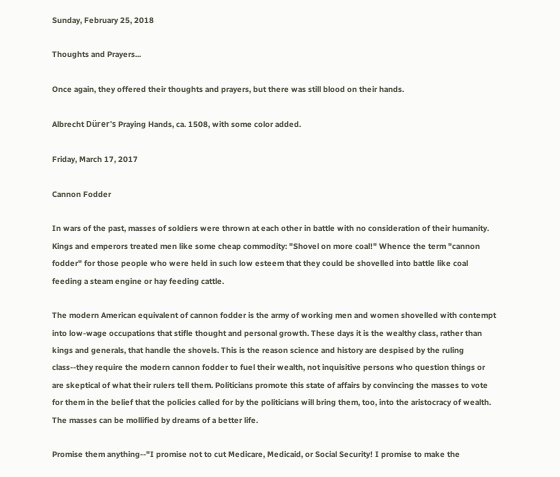Sunday, February 25, 2018

Thoughts and Prayers...

Once again, they offered their thoughts and prayers, but there was still blood on their hands.

Albrecht Dürer's Praying Hands, ca. 1508, with some color added.

Friday, March 17, 2017

Cannon Fodder

In wars of the past, masses of soldiers were thrown at each other in battle with no consideration of their humanity. Kings and emperors treated men like some cheap commodity: "Shovel on more coal!" Whence the term "cannon fodder" for those people who were held in such low esteem that they could be shovelled into battle like coal feeding a steam engine or hay feeding cattle.

The modern American equivalent of cannon fodder is the army of working men and women shovelled with contempt into low-wage occupations that stifle thought and personal growth. These days it is the wealthy class, rather than kings and generals, that handle the shovels. This is the reason science and history are despised by the ruling class--they require the modern cannon fodder to fuel their wealth, not inquisitive persons who question things or are skeptical of what their rulers tell them. Politicians promote this state of affairs by convincing the masses to vote for them in the belief that the policies called for by the politicians will bring them, too, into the aristocracy of wealth. The masses can be mollified by dreams of a better life.

Promise them anything--"I promise not to cut Medicare, Medicaid, or Social Security! I promise to make the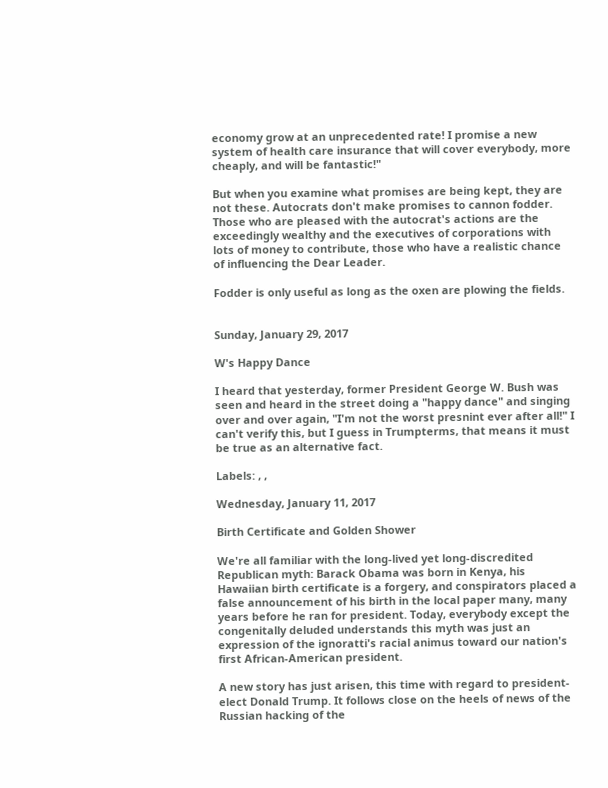economy grow at an unprecedented rate! I promise a new system of health care insurance that will cover everybody, more cheaply, and will be fantastic!"

But when you examine what promises are being kept, they are not these. Autocrats don't make promises to cannon fodder. Those who are pleased with the autocrat's actions are the exceedingly wealthy and the executives of corporations with lots of money to contribute, those who have a realistic chance of influencing the Dear Leader.

Fodder is only useful as long as the oxen are plowing the fields.


Sunday, January 29, 2017

W's Happy Dance

I heard that yesterday, former President George W. Bush was seen and heard in the street doing a "happy dance" and singing over and over again, "I'm not the worst presnint ever after all!" I can't verify this, but I guess in Trumpterms, that means it must be true as an alternative fact.

Labels: , ,

Wednesday, January 11, 2017

Birth Certificate and Golden Shower

We're all familiar with the long-lived yet long-discredited Republican myth: Barack Obama was born in Kenya, his Hawaiian birth certificate is a forgery, and conspirators placed a false announcement of his birth in the local paper many, many years before he ran for president. Today, everybody except the congenitally deluded understands this myth was just an expression of the ignoratti's racial animus toward our nation's first African-American president.

A new story has just arisen, this time with regard to president-elect Donald Trump. It follows close on the heels of news of the Russian hacking of the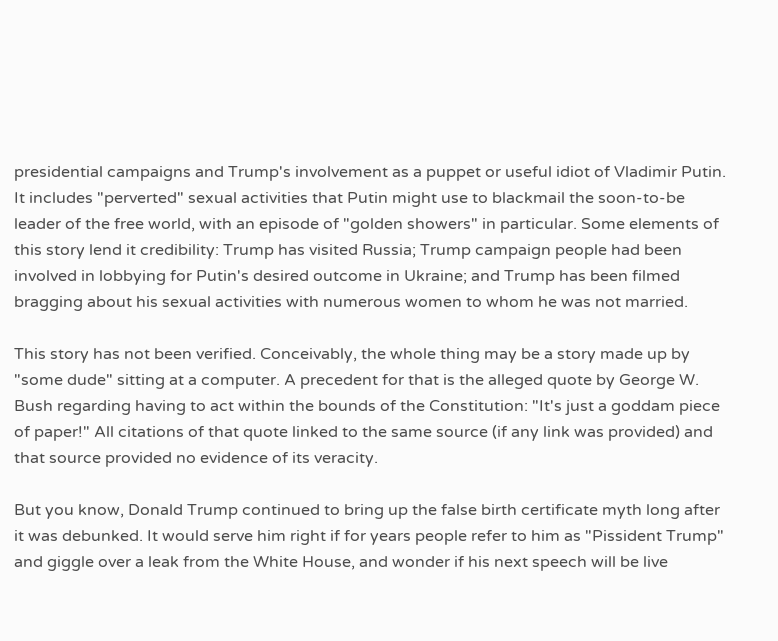presidential campaigns and Trump's involvement as a puppet or useful idiot of Vladimir Putin. It includes "perverted" sexual activities that Putin might use to blackmail the soon-to-be leader of the free world, with an episode of "golden showers" in particular. Some elements of this story lend it credibility: Trump has visited Russia; Trump campaign people had been involved in lobbying for Putin's desired outcome in Ukraine; and Trump has been filmed bragging about his sexual activities with numerous women to whom he was not married.

This story has not been verified. Conceivably, the whole thing may be a story made up by "some dude" sitting at a computer. A precedent for that is the alleged quote by George W. Bush regarding having to act within the bounds of the Constitution: "It's just a goddam piece of paper!" All citations of that quote linked to the same source (if any link was provided) and that source provided no evidence of its veracity.

But you know, Donald Trump continued to bring up the false birth certificate myth long after it was debunked. It would serve him right if for years people refer to him as "Pissident Trump" and giggle over a leak from the White House, and wonder if his next speech will be live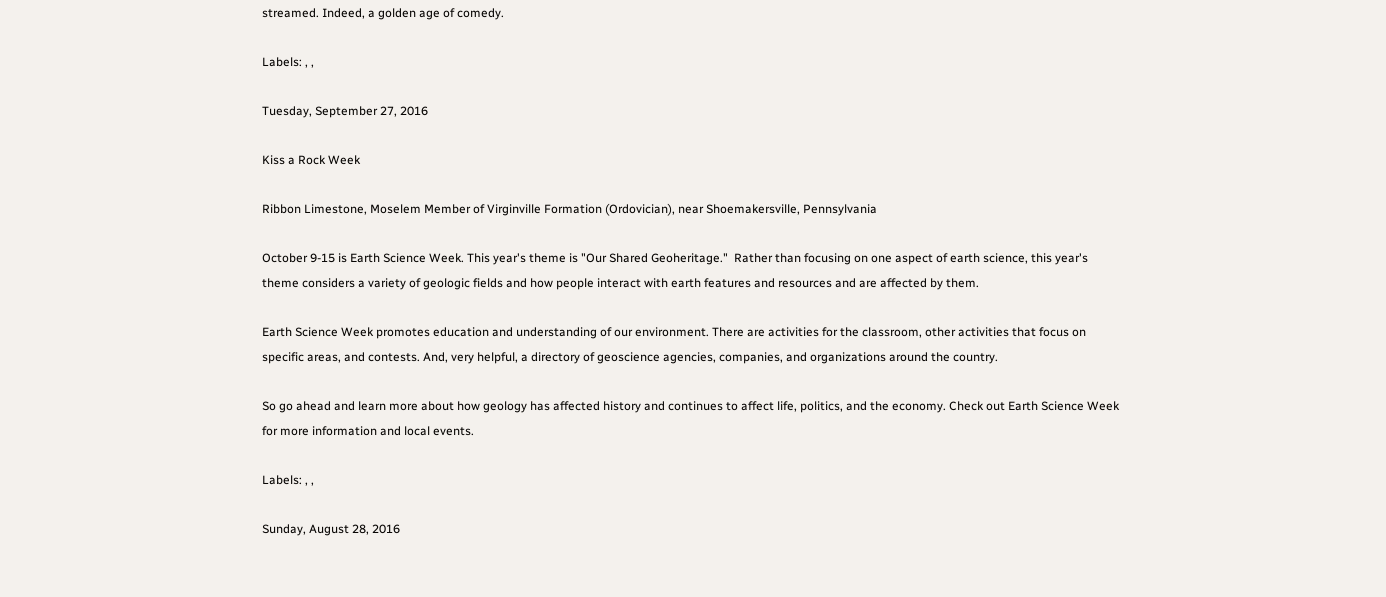streamed. Indeed, a golden age of comedy.

Labels: , ,

Tuesday, September 27, 2016

Kiss a Rock Week

Ribbon Limestone, Moselem Member of Virginville Formation (Ordovician), near Shoemakersville, Pennsylvania

October 9-15 is Earth Science Week. This year's theme is "Our Shared Geoheritage."  Rather than focusing on one aspect of earth science, this year's theme considers a variety of geologic fields and how people interact with earth features and resources and are affected by them.

Earth Science Week promotes education and understanding of our environment. There are activities for the classroom, other activities that focus on specific areas, and contests. And, very helpful, a directory of geoscience agencies, companies, and organizations around the country.

So go ahead and learn more about how geology has affected history and continues to affect life, politics, and the economy. Check out Earth Science Week for more information and local events.

Labels: , ,

Sunday, August 28, 2016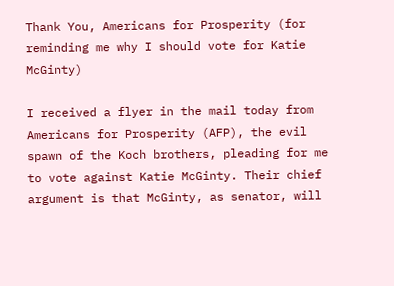Thank You, Americans for Prosperity (for reminding me why I should vote for Katie McGinty)

I received a flyer in the mail today from Americans for Prosperity (AFP), the evil spawn of the Koch brothers, pleading for me to vote against Katie McGinty. Their chief argument is that McGinty, as senator, will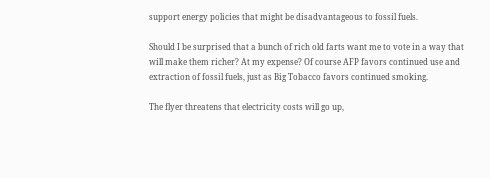support energy policies that might be disadvantageous to fossil fuels.

Should I be surprised that a bunch of rich old farts want me to vote in a way that will make them richer? At my expense? Of course AFP favors continued use and extraction of fossil fuels, just as Big Tobacco favors continued smoking.

The flyer threatens that electricity costs will go up,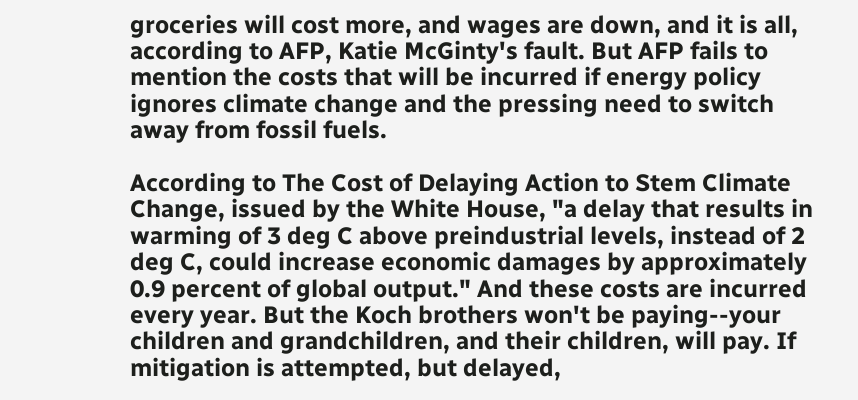groceries will cost more, and wages are down, and it is all, according to AFP, Katie McGinty's fault. But AFP fails to mention the costs that will be incurred if energy policy ignores climate change and the pressing need to switch away from fossil fuels.

According to The Cost of Delaying Action to Stem Climate Change, issued by the White House, "a delay that results in warming of 3 deg C above preindustrial levels, instead of 2 deg C, could increase economic damages by approximately 0.9 percent of global output." And these costs are incurred every year. But the Koch brothers won't be paying--your children and grandchildren, and their children, will pay. If mitigation is attempted, but delayed,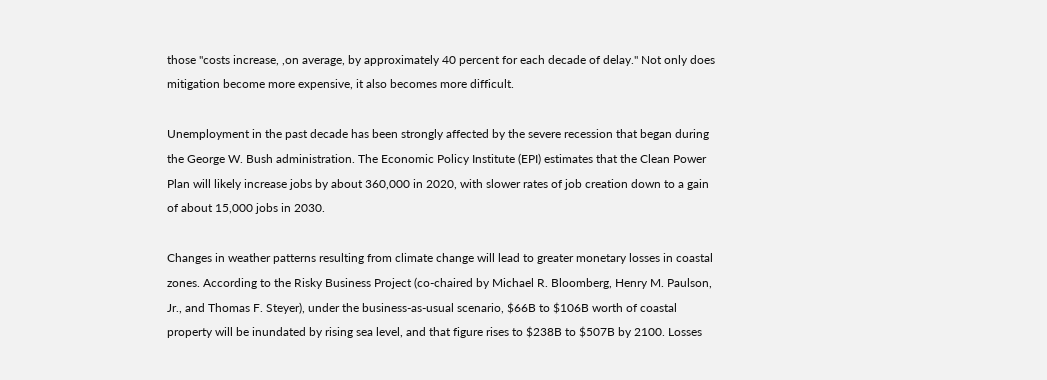those "costs increase, ,on average, by approximately 40 percent for each decade of delay." Not only does mitigation become more expensive, it also becomes more difficult.

Unemployment in the past decade has been strongly affected by the severe recession that began during the George W. Bush administration. The Economic Policy Institute (EPI) estimates that the Clean Power Plan will likely increase jobs by about 360,000 in 2020, with slower rates of job creation down to a gain of about 15,000 jobs in 2030.

Changes in weather patterns resulting from climate change will lead to greater monetary losses in coastal zones. According to the Risky Business Project (co-chaired by Michael R. Bloomberg, Henry M. Paulson, Jr., and Thomas F. Steyer), under the business-as-usual scenario, $66B to $106B worth of coastal property will be inundated by rising sea level, and that figure rises to $238B to $507B by 2100. Losses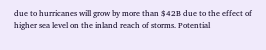due to hurricanes will grow by more than $42B due to the effect of higher sea level on the inland reach of storms. Potential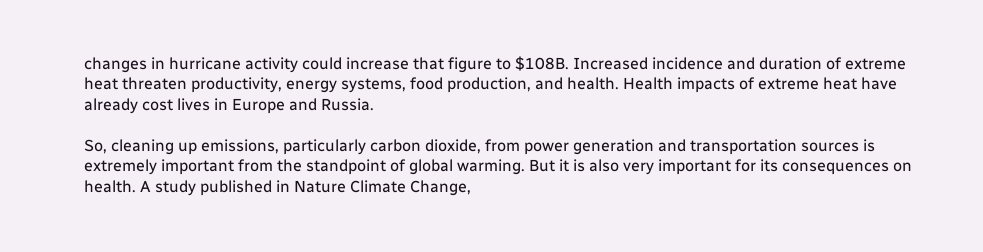changes in hurricane activity could increase that figure to $108B. Increased incidence and duration of extreme heat threaten productivity, energy systems, food production, and health. Health impacts of extreme heat have already cost lives in Europe and Russia.

So, cleaning up emissions, particularly carbon dioxide, from power generation and transportation sources is extremely important from the standpoint of global warming. But it is also very important for its consequences on health. A study published in Nature Climate Change,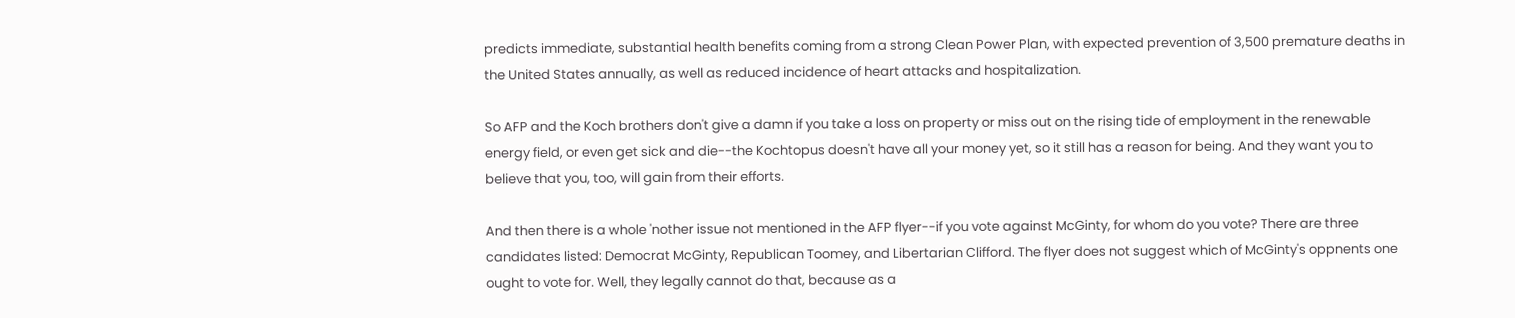predicts immediate, substantial health benefits coming from a strong Clean Power Plan, with expected prevention of 3,500 premature deaths in the United States annually, as well as reduced incidence of heart attacks and hospitalization.

So AFP and the Koch brothers don't give a damn if you take a loss on property or miss out on the rising tide of employment in the renewable energy field, or even get sick and die--the Kochtopus doesn't have all your money yet, so it still has a reason for being. And they want you to believe that you, too, will gain from their efforts.

And then there is a whole 'nother issue not mentioned in the AFP flyer--if you vote against McGinty, for whom do you vote? There are three candidates listed: Democrat McGinty, Republican Toomey, and Libertarian Clifford. The flyer does not suggest which of McGinty's oppnents one ought to vote for. Well, they legally cannot do that, because as a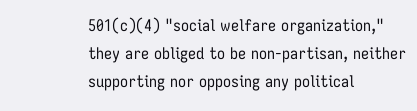501(c)(4) "social welfare organization," they are obliged to be non-partisan, neither supporting nor opposing any political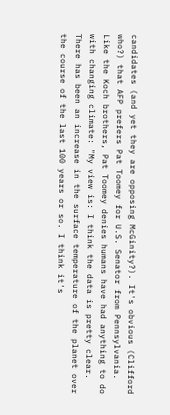candidates (and yet they are opposing McGinity?). It's obvious (Clifford who?) that AFP prefers Pat Toomey for U.S. Senator from Pennsylvania. Like the Koch brothers, Pat Toomey denies humans have had anything to do with changing climate: "My view is: I think the data is pretty clear. There has been an increase in the surface temperature of the planet over the course of the last 100 years or so. I think it's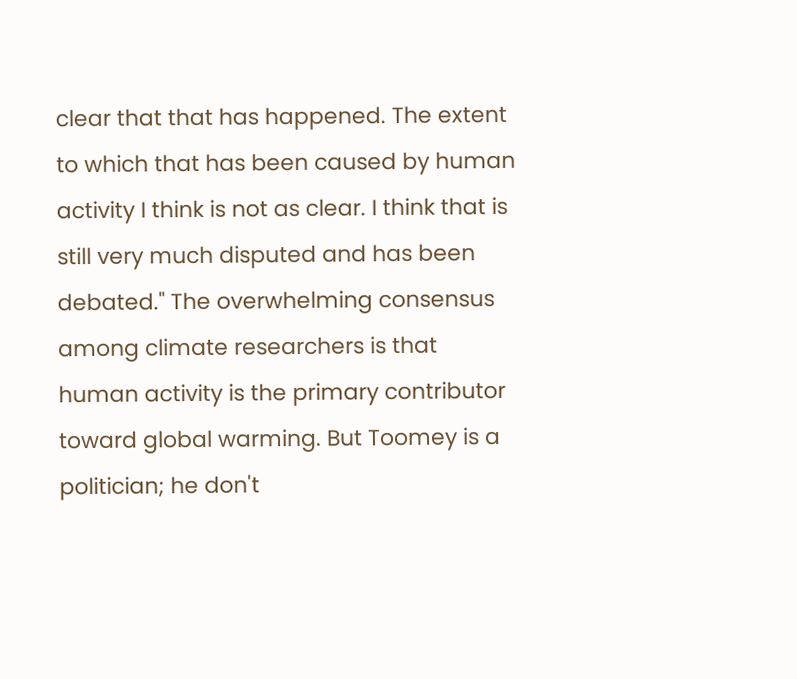clear that that has happened. The extent to which that has been caused by human activity I think is not as clear. I think that is still very much disputed and has been debated." The overwhelming consensus among climate researchers is that human activity is the primary contributor toward global warming. But Toomey is a politician; he don't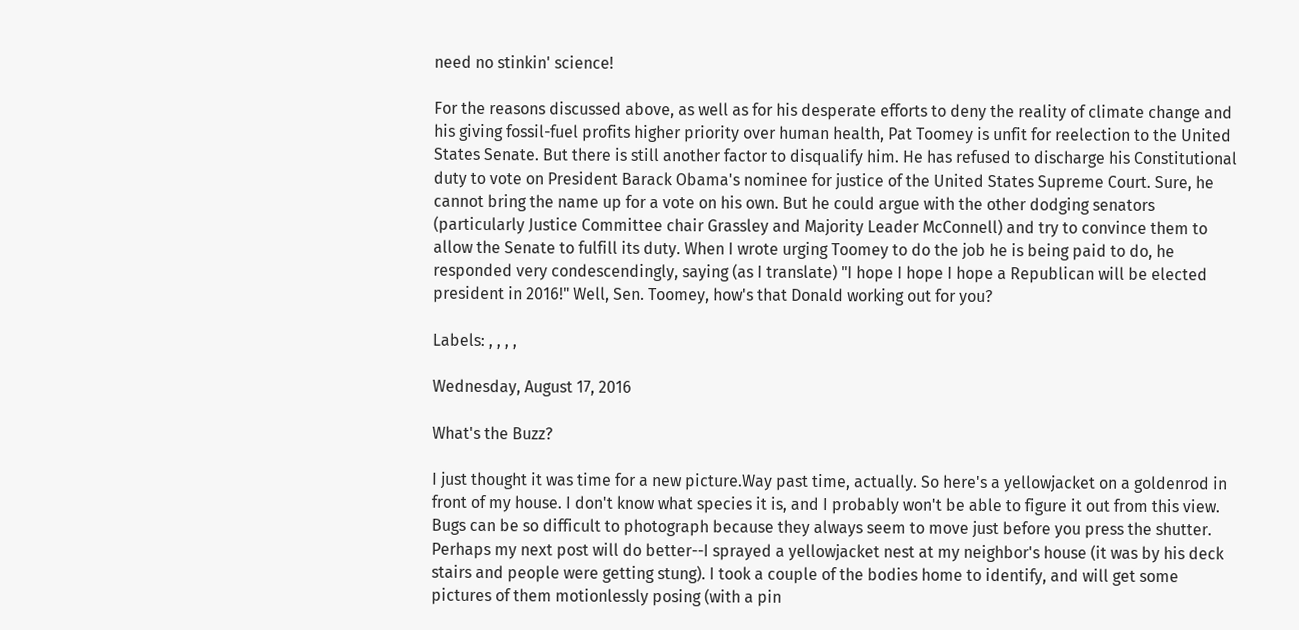need no stinkin' science!

For the reasons discussed above, as well as for his desperate efforts to deny the reality of climate change and his giving fossil-fuel profits higher priority over human health, Pat Toomey is unfit for reelection to the United States Senate. But there is still another factor to disqualify him. He has refused to discharge his Constitutional duty to vote on President Barack Obama's nominee for justice of the United States Supreme Court. Sure, he cannot bring the name up for a vote on his own. But he could argue with the other dodging senators (particularly Justice Committee chair Grassley and Majority Leader McConnell) and try to convince them to allow the Senate to fulfill its duty. When I wrote urging Toomey to do the job he is being paid to do, he responded very condescendingly, saying (as I translate) "I hope I hope I hope a Republican will be elected president in 2016!" Well, Sen. Toomey, how's that Donald working out for you?

Labels: , , , ,

Wednesday, August 17, 2016

What's the Buzz?

I just thought it was time for a new picture.Way past time, actually. So here's a yellowjacket on a goldenrod in front of my house. I don't know what species it is, and I probably won't be able to figure it out from this view. Bugs can be so difficult to photograph because they always seem to move just before you press the shutter. Perhaps my next post will do better--I sprayed a yellowjacket nest at my neighbor's house (it was by his deck stairs and people were getting stung). I took a couple of the bodies home to identify, and will get some pictures of them motionlessly posing (with a pin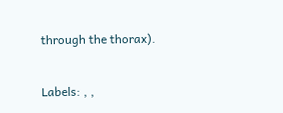through the thorax).


Labels: , ,